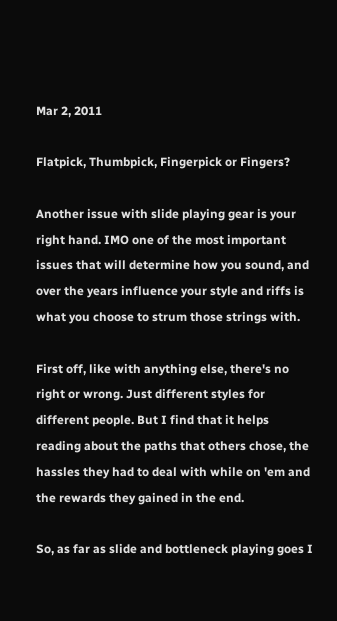Mar 2, 2011

Flatpick, Thumbpick, Fingerpick or Fingers?

Another issue with slide playing gear is your right hand. IMO one of the most important issues that will determine how you sound, and over the years influence your style and riffs is what you choose to strum those strings with.

First off, like with anything else, there's no right or wrong. Just different styles for different people. But I find that it helps reading about the paths that others chose, the hassles they had to deal with while on 'em and the rewards they gained in the end.

So, as far as slide and bottleneck playing goes I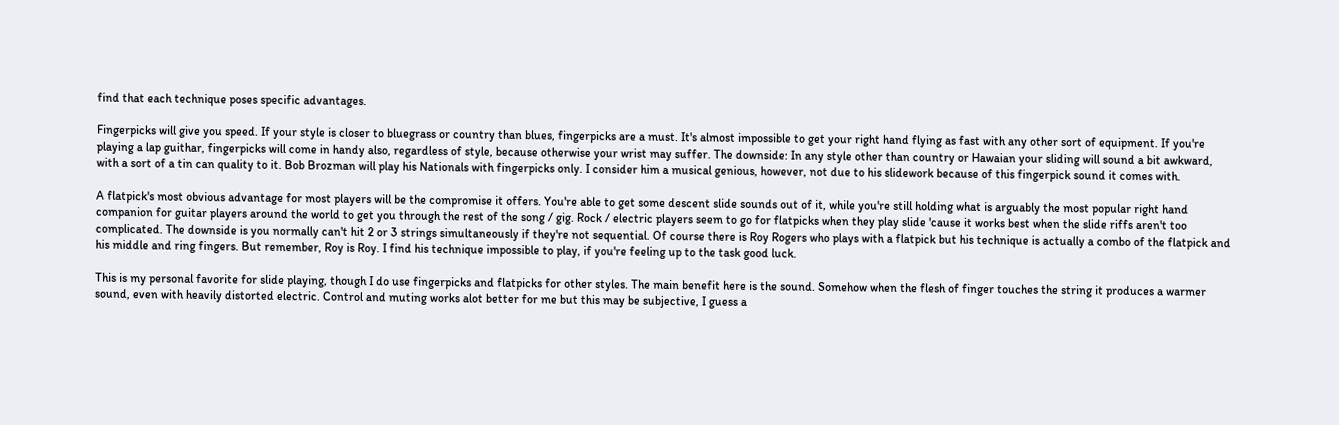find that each technique poses specific advantages.

Fingerpicks will give you speed. If your style is closer to bluegrass or country than blues, fingerpicks are a must. It's almost impossible to get your right hand flying as fast with any other sort of equipment. If you're playing a lap guithar, fingerpicks will come in handy also, regardless of style, because otherwise your wrist may suffer. The downside: In any style other than country or Hawaian your sliding will sound a bit awkward, with a sort of a tin can quality to it. Bob Brozman will play his Nationals with fingerpicks only. I consider him a musical genious, however, not due to his slidework because of this fingerpick sound it comes with.

A flatpick's most obvious advantage for most players will be the compromise it offers. You're able to get some descent slide sounds out of it, while you're still holding what is arguably the most popular right hand companion for guitar players around the world to get you through the rest of the song / gig. Rock / electric players seem to go for flatpicks when they play slide 'cause it works best when the slide riffs aren't too complicated. The downside is you normally can't hit 2 or 3 strings simultaneously if they're not sequential. Of course there is Roy Rogers who plays with a flatpick but his technique is actually a combo of the flatpick and his middle and ring fingers. But remember, Roy is Roy. I find his technique impossible to play, if you're feeling up to the task good luck.

This is my personal favorite for slide playing, though I do use fingerpicks and flatpicks for other styles. The main benefit here is the sound. Somehow when the flesh of finger touches the string it produces a warmer sound, even with heavily distorted electric. Control and muting works alot better for me but this may be subjective, I guess a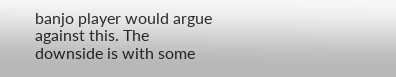banjo player would argue against this. The downside is with some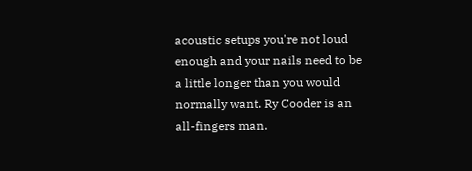acoustic setups you're not loud enough and your nails need to be a little longer than you would normally want. Ry Cooder is an all-fingers man.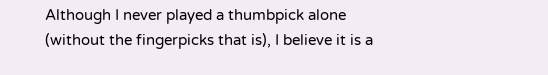Although I never played a thumbpick alone (without the fingerpicks that is), I believe it is a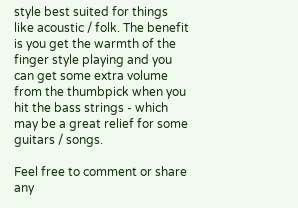style best suited for things like acoustic / folk. The benefit is you get the warmth of the finger style playing and you can get some extra volume from the thumbpick when you hit the bass strings - which may be a great relief for some guitars / songs.

Feel free to comment or share any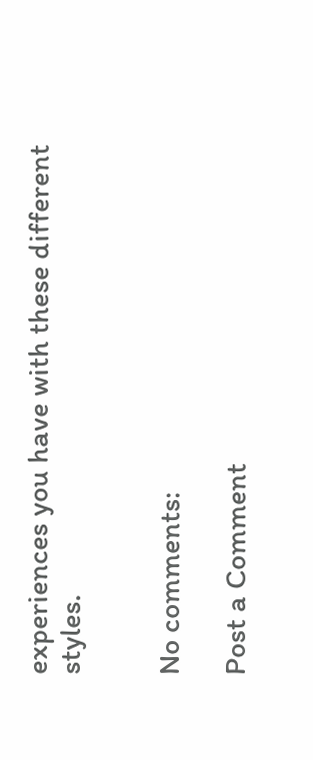experiences you have with these different styles.


No comments:

Post a Comment